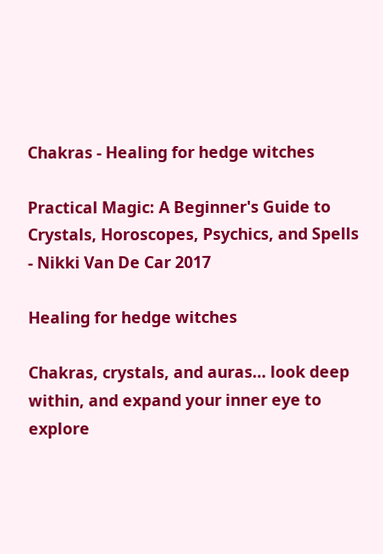Chakras - Healing for hedge witches

Practical Magic: A Beginner's Guide to Crystals, Horoscopes, Psychics, and Spells - Nikki Van De Car 2017

Healing for hedge witches

Chakras, crystals, and auras… look deep within, and expand your inner eye to explore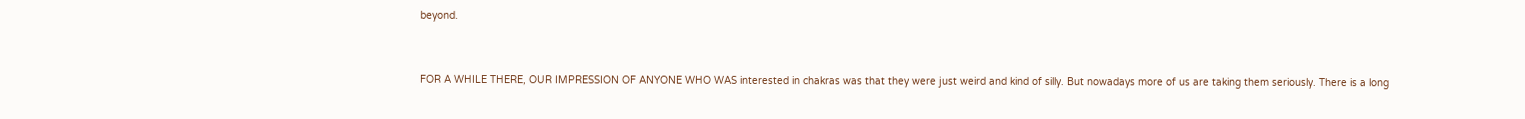beyond.



FOR A WHILE THERE, OUR IMPRESSION OF ANYONE WHO WAS interested in chakras was that they were just weird and kind of silly. But nowadays more of us are taking them seriously. There is a long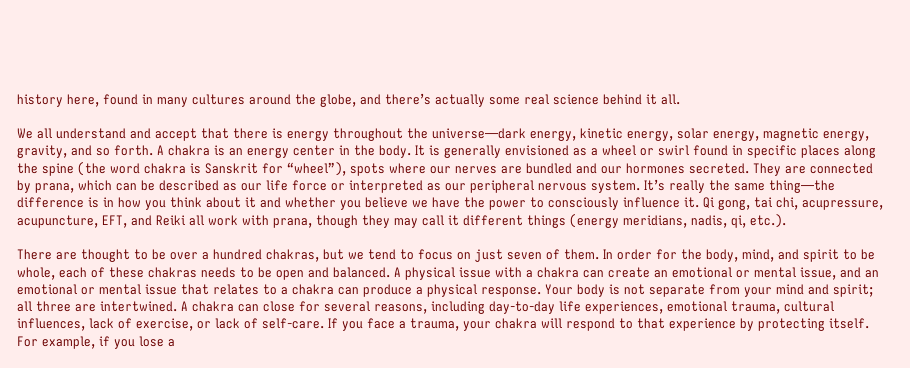history here, found in many cultures around the globe, and there’s actually some real science behind it all.

We all understand and accept that there is energy throughout the universe—dark energy, kinetic energy, solar energy, magnetic energy, gravity, and so forth. A chakra is an energy center in the body. It is generally envisioned as a wheel or swirl found in specific places along the spine (the word chakra is Sanskrit for “wheel”), spots where our nerves are bundled and our hormones secreted. They are connected by prana, which can be described as our life force or interpreted as our peripheral nervous system. It’s really the same thing—the difference is in how you think about it and whether you believe we have the power to consciously influence it. Qi gong, tai chi, acupressure, acupuncture, EFT, and Reiki all work with prana, though they may call it different things (energy meridians, nadis, qi, etc.).

There are thought to be over a hundred chakras, but we tend to focus on just seven of them. In order for the body, mind, and spirit to be whole, each of these chakras needs to be open and balanced. A physical issue with a chakra can create an emotional or mental issue, and an emotional or mental issue that relates to a chakra can produce a physical response. Your body is not separate from your mind and spirit; all three are intertwined. A chakra can close for several reasons, including day-to-day life experiences, emotional trauma, cultural influences, lack of exercise, or lack of self-care. If you face a trauma, your chakra will respond to that experience by protecting itself. For example, if you lose a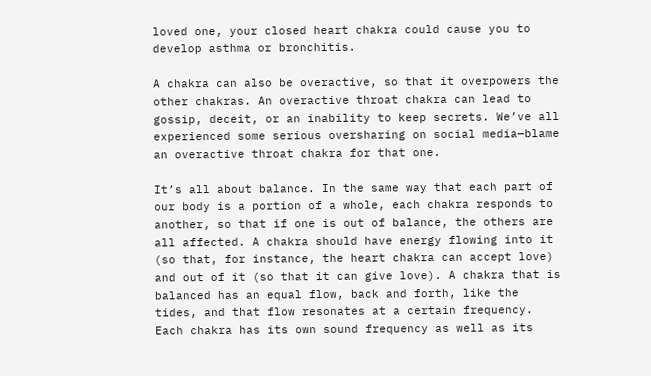loved one, your closed heart chakra could cause you to develop asthma or bronchitis.

A chakra can also be overactive, so that it overpowers the other chakras. An overactive throat chakra can lead to gossip, deceit, or an inability to keep secrets. We’ve all experienced some serious oversharing on social media—blame an overactive throat chakra for that one.

It’s all about balance. In the same way that each part of our body is a portion of a whole, each chakra responds to another, so that if one is out of balance, the others are all affected. A chakra should have energy flowing into it (so that, for instance, the heart chakra can accept love) and out of it (so that it can give love). A chakra that is balanced has an equal flow, back and forth, like the tides, and that flow resonates at a certain frequency. Each chakra has its own sound frequency as well as its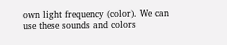own light frequency (color). We can use these sounds and colors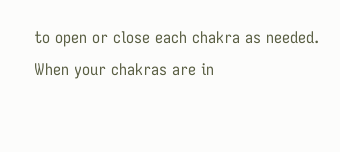to open or close each chakra as needed. When your chakras are in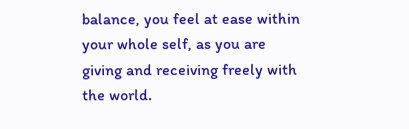balance, you feel at ease within your whole self, as you are giving and receiving freely with the world.